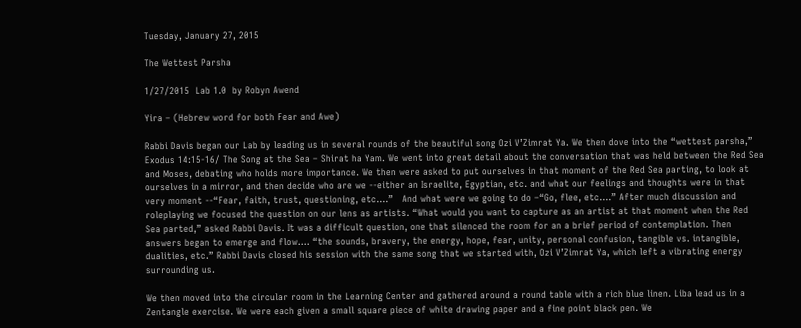Tuesday, January 27, 2015

The Wettest Parsha

1/27/2015  Lab 1.0  by Robyn Awend

Yira – (Hebrew word for both Fear and Awe)

Rabbi Davis began our Lab by leading us in several rounds of the beautiful song Ozi V’Zimrat Ya. We then dove into the “wettest parsha,” Exodus 14:15-16/ The Song at the Sea – Shirat ha Yam. We went into great detail about the conversation that was held between the Red Sea and Moses, debating who holds more importance. We then were asked to put ourselves in that moment of the Red Sea parting, to look at ourselves in a mirror, and then decide who are we --either an Israelite, Egyptian, etc. and what our feelings and thoughts were in that very moment --“Fear, faith, trust, questioning, etc….”   And what were we going to do –“Go, flee, etc….” After much discussion and roleplaying we focused the question on our lens as artists. “What would you want to capture as an artist at that moment when the Red Sea parted,” asked Rabbi Davis. It was a difficult question, one that silenced the room for an a brief period of contemplation. Then answers began to emerge and flow…. “the sounds, bravery, the energy, hope, fear, unity, personal confusion, tangible vs. intangible, dualities, etc.” Rabbi Davis closed his session with the same song that we started with, Ozi V’Zimrat Ya, which left a vibrating energy surrounding us.

We then moved into the circular room in the Learning Center and gathered around a round table with a rich blue linen. Liba lead us in a Zentangle exercise. We were each given a small square piece of white drawing paper and a fine point black pen. We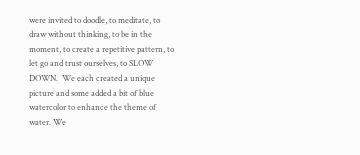were invited to doodle, to meditate, to draw without thinking, to be in the moment, to create a repetitive pattern, to let go and trust ourselves, to SLOW DOWN.  We each created a unique picture and some added a bit of blue watercolor to enhance the theme of water. We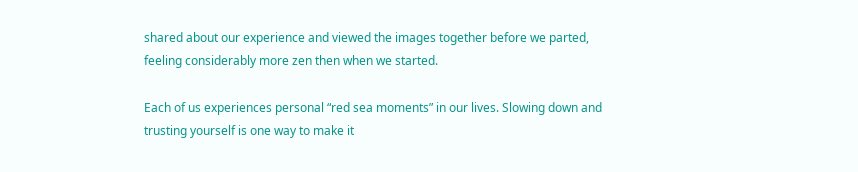shared about our experience and viewed the images together before we parted, feeling considerably more zen then when we started.

Each of us experiences personal “red sea moments” in our lives. Slowing down and trusting yourself is one way to make it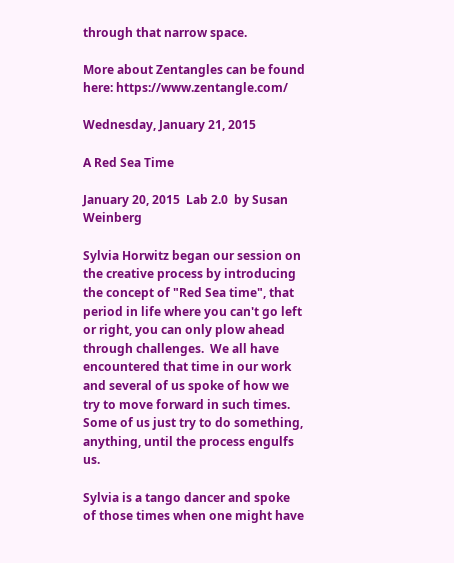through that narrow space.

More about Zentangles can be found here: https://www.zentangle.com/

Wednesday, January 21, 2015

A Red Sea Time

January 20, 2015  Lab 2.0  by Susan Weinberg

Sylvia Horwitz began our session on the creative process by introducing the concept of "Red Sea time", that period in life where you can't go left or right, you can only plow ahead through challenges.  We all have encountered that time in our work and several of us spoke of how we try to move forward in such times. Some of us just try to do something, anything, until the process engulfs us.

Sylvia is a tango dancer and spoke of those times when one might have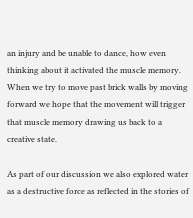an injury and be unable to dance, how even thinking about it activated the muscle memory.   When we try to move past brick walls by moving forward we hope that the movement will trigger that muscle memory drawing us back to a creative state.

As part of our discussion we also explored water as a destructive force as reflected in the stories of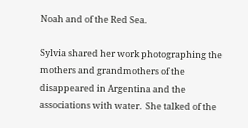Noah and of the Red Sea.

Sylvia shared her work photographing the mothers and grandmothers of the disappeared in Argentina and the associations with water.  She talked of the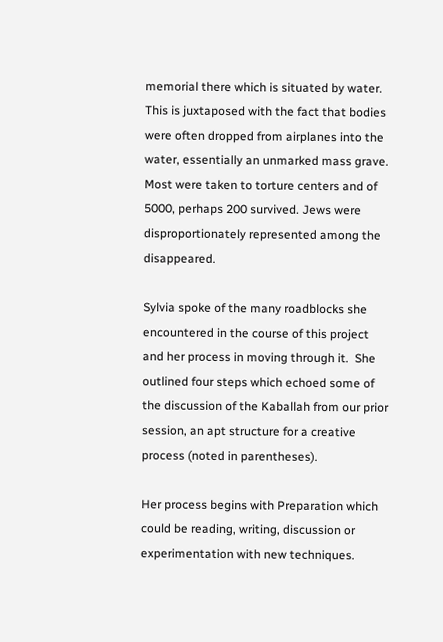memorial there which is situated by water. This is juxtaposed with the fact that bodies were often dropped from airplanes into the water, essentially an unmarked mass grave. Most were taken to torture centers and of 5000, perhaps 200 survived. Jews were disproportionately represented among the disappeared.

Sylvia spoke of the many roadblocks she encountered in the course of this project and her process in moving through it.  She outlined four steps which echoed some of the discussion of the Kaballah from our prior session, an apt structure for a creative process (noted in parentheses).

Her process begins with Preparation which could be reading, writing, discussion or experimentation with new techniques.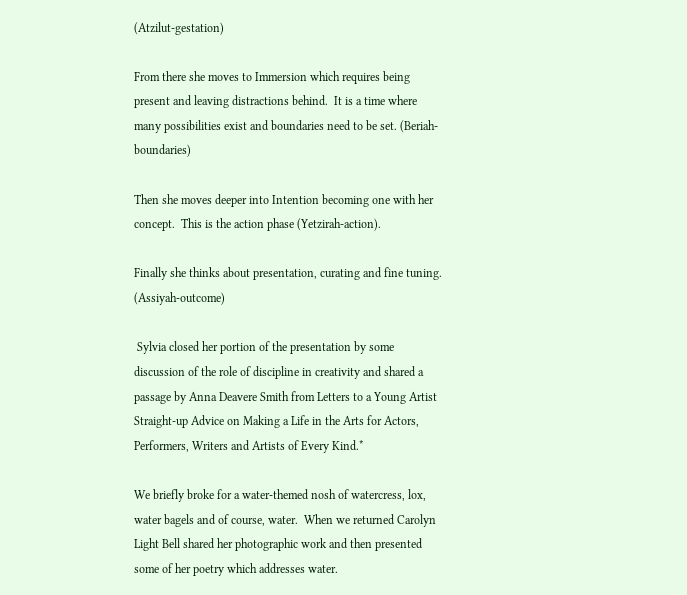(Atzilut-gestation)

From there she moves to Immersion which requires being present and leaving distractions behind.  It is a time where many possibilities exist and boundaries need to be set. (Beriah- boundaries)

Then she moves deeper into Intention becoming one with her concept.  This is the action phase (Yetzirah-action).

Finally she thinks about presentation, curating and fine tuning. (Assiyah-outcome)

 Sylvia closed her portion of the presentation by some discussion of the role of discipline in creativity and shared a passage by Anna Deavere Smith from Letters to a Young Artist Straight-up Advice on Making a Life in the Arts for Actors, Performers, Writers and Artists of Every Kind.*

We briefly broke for a water-themed nosh of watercress, lox, water bagels and of course, water.  When we returned Carolyn Light Bell shared her photographic work and then presented some of her poetry which addresses water.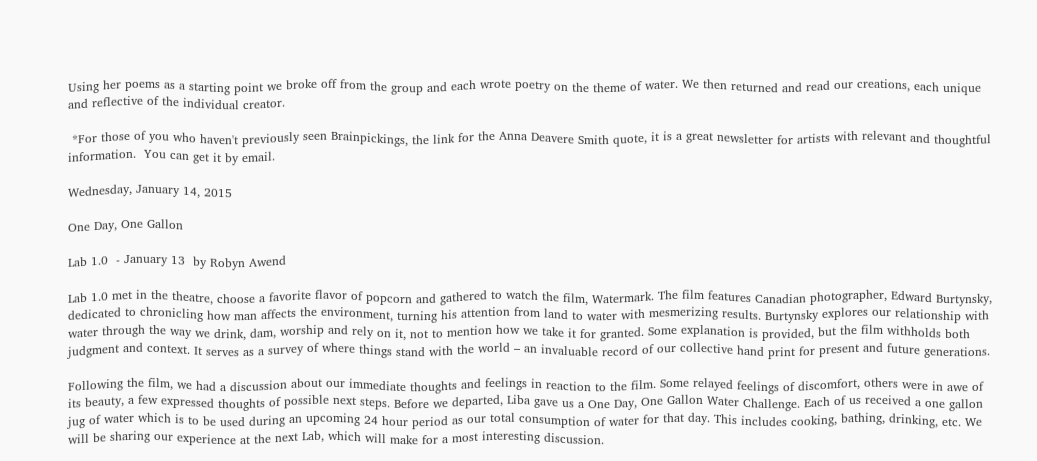Using her poems as a starting point we broke off from the group and each wrote poetry on the theme of water. We then returned and read our creations, each unique and reflective of the individual creator.

 *For those of you who haven't previously seen Brainpickings, the link for the Anna Deavere Smith quote, it is a great newsletter for artists with relevant and thoughtful information.  You can get it by email.

Wednesday, January 14, 2015

One Day, One Gallon

Lab 1.0  - January 13  by Robyn Awend

Lab 1.0 met in the theatre, choose a favorite flavor of popcorn and gathered to watch the film, Watermark. The film features Canadian photographer, Edward Burtynsky, dedicated to chronicling how man affects the environment, turning his attention from land to water with mesmerizing results. Burtynsky explores our relationship with water through the way we drink, dam, worship and rely on it, not to mention how we take it for granted. Some explanation is provided, but the film withholds both judgment and context. It serves as a survey of where things stand with the world – an invaluable record of our collective hand print for present and future generations.

Following the film, we had a discussion about our immediate thoughts and feelings in reaction to the film. Some relayed feelings of discomfort, others were in awe of its beauty, a few expressed thoughts of possible next steps. Before we departed, Liba gave us a One Day, One Gallon Water Challenge. Each of us received a one gallon jug of water which is to be used during an upcoming 24 hour period as our total consumption of water for that day. This includes cooking, bathing, drinking, etc. We will be sharing our experience at the next Lab, which will make for a most interesting discussion.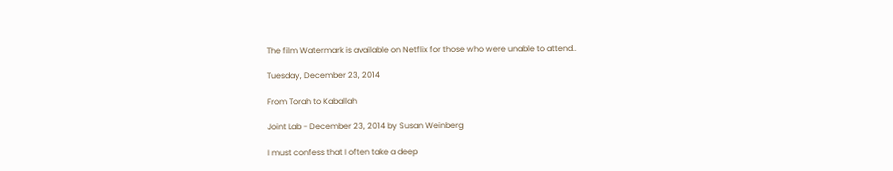The film Watermark is available on Netflix for those who were unable to attend..

Tuesday, December 23, 2014

From Torah to Kaballah

Joint Lab - December 23, 2014 by Susan Weinberg

I must confess that I often take a deep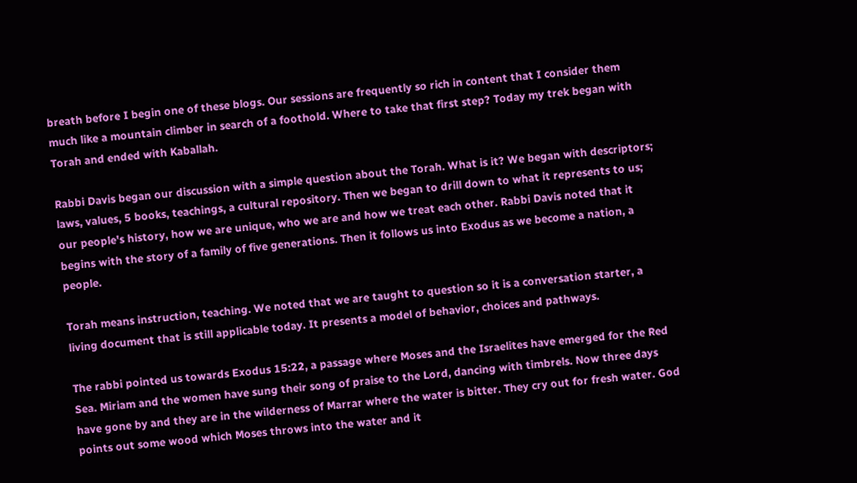breath before I begin one of these blogs. Our sessions are frequently so rich in content that I consider them much like a mountain climber in search of a foothold. Where to take that first step? Today my trek began with Torah and ended with Kaballah.

Rabbi Davis began our discussion with a simple question about the Torah. What is it? We began with descriptors; laws, values, 5 books, teachings, a cultural repository. Then we began to drill down to what it represents to us; our people's history, how we are unique, who we are and how we treat each other. Rabbi Davis noted that it begins with the story of a family of five generations. Then it follows us into Exodus as we become a nation, a people.

Torah means instruction, teaching. We noted that we are taught to question so it is a conversation starter, a living document that is still applicable today. It presents a model of behavior, choices and pathways.

The rabbi pointed us towards Exodus 15:22, a passage where Moses and the Israelites have emerged for the Red Sea. Miriam and the women have sung their song of praise to the Lord, dancing with timbrels. Now three days have gone by and they are in the wilderness of Marrar where the water is bitter. They cry out for fresh water. God points out some wood which Moses throws into the water and it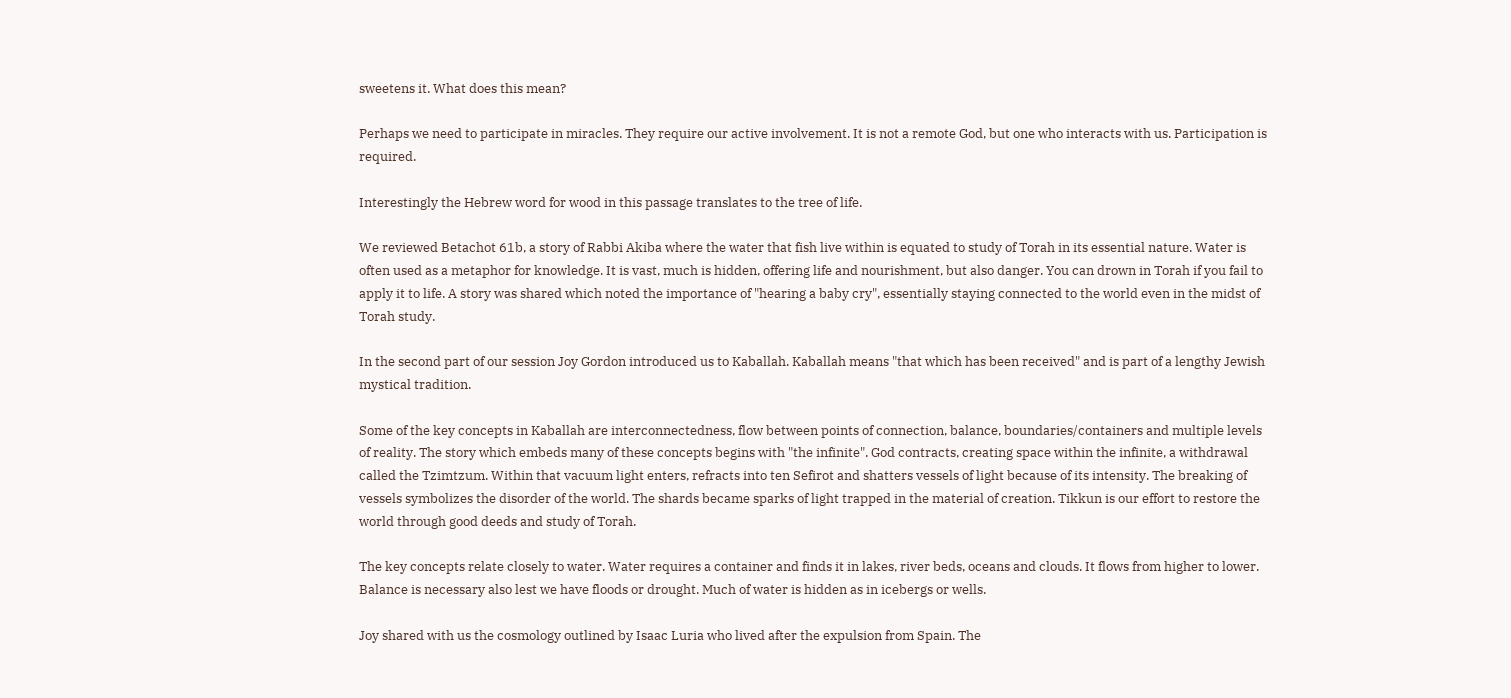sweetens it. What does this mean?

Perhaps we need to participate in miracles. They require our active involvement. It is not a remote God, but one who interacts with us. Participation is required.

Interestingly the Hebrew word for wood in this passage translates to the tree of life.

We reviewed Betachot 61b, a story of Rabbi Akiba where the water that fish live within is equated to study of Torah in its essential nature. Water is often used as a metaphor for knowledge. It is vast, much is hidden, offering life and nourishment, but also danger. You can drown in Torah if you fail to apply it to life. A story was shared which noted the importance of "hearing a baby cry", essentially staying connected to the world even in the midst of Torah study.

In the second part of our session Joy Gordon introduced us to Kaballah. Kaballah means "that which has been received" and is part of a lengthy Jewish mystical tradition.

Some of the key concepts in Kaballah are interconnectedness, flow between points of connection, balance, boundaries/containers and multiple levels of reality. The story which embeds many of these concepts begins with "the infinite". God contracts, creating space within the infinite, a withdrawal called the Tzimtzum. Within that vacuum light enters, refracts into ten Sefirot and shatters vessels of light because of its intensity. The breaking of vessels symbolizes the disorder of the world. The shards became sparks of light trapped in the material of creation. Tikkun is our effort to restore the world through good deeds and study of Torah.

The key concepts relate closely to water. Water requires a container and finds it in lakes, river beds, oceans and clouds. It flows from higher to lower. Balance is necessary also lest we have floods or drought. Much of water is hidden as in icebergs or wells.

Joy shared with us the cosmology outlined by Isaac Luria who lived after the expulsion from Spain. The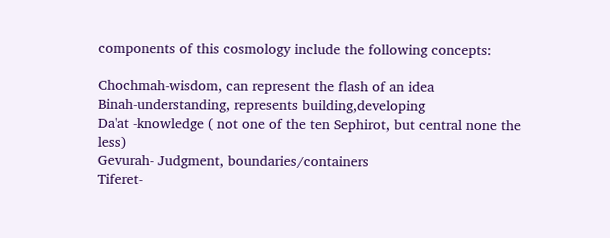components of this cosmology include the following concepts:

Chochmah-wisdom, can represent the flash of an idea
Binah-understanding, represents building,developing
Da'at -knowledge ( not one of the ten Sephirot, but central none the less)
Gevurah- Judgment, boundaries/containers
Tiferet-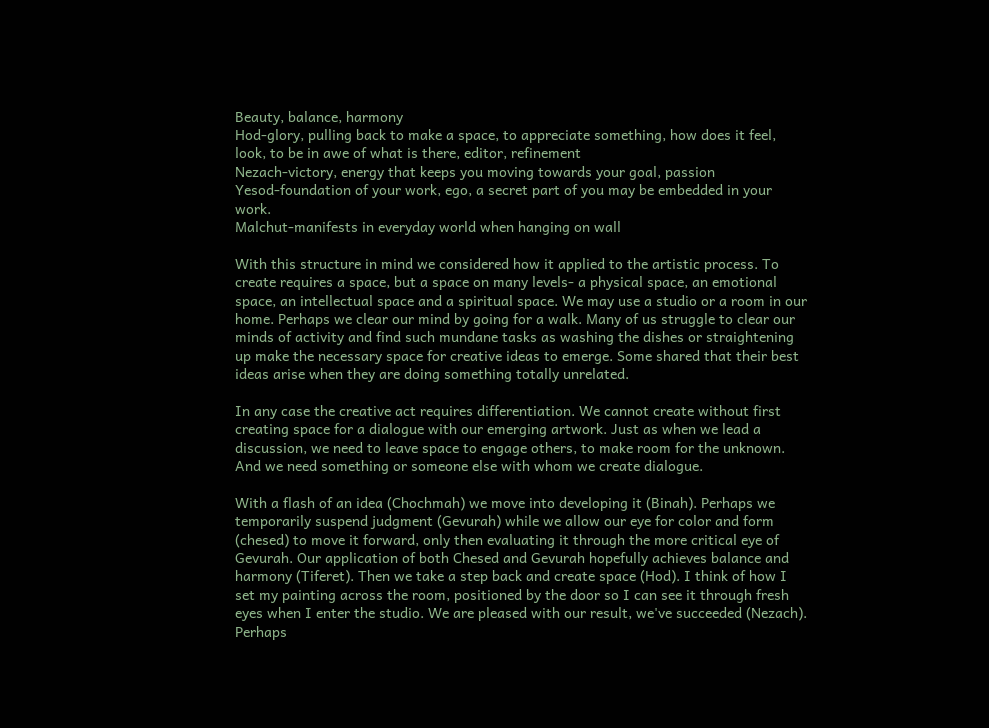Beauty, balance, harmony
Hod-glory, pulling back to make a space, to appreciate something, how does it feel, look, to be in awe of what is there, editor, refinement
Nezach-victory, energy that keeps you moving towards your goal, passion
Yesod-foundation of your work, ego, a secret part of you may be embedded in your work.
Malchut-manifests in everyday world when hanging on wall

With this structure in mind we considered how it applied to the artistic process. To create requires a space, but a space on many levels- a physical space, an emotional space, an intellectual space and a spiritual space. We may use a studio or a room in our home. Perhaps we clear our mind by going for a walk. Many of us struggle to clear our minds of activity and find such mundane tasks as washing the dishes or straightening up make the necessary space for creative ideas to emerge. Some shared that their best ideas arise when they are doing something totally unrelated.

In any case the creative act requires differentiation. We cannot create without first creating space for a dialogue with our emerging artwork. Just as when we lead a discussion, we need to leave space to engage others, to make room for the unknown. And we need something or someone else with whom we create dialogue.

With a flash of an idea (Chochmah) we move into developing it (Binah). Perhaps we temporarily suspend judgment (Gevurah) while we allow our eye for color and form (chesed) to move it forward, only then evaluating it through the more critical eye of Gevurah. Our application of both Chesed and Gevurah hopefully achieves balance and harmony (Tiferet). Then we take a step back and create space (Hod). I think of how I set my painting across the room, positioned by the door so I can see it through fresh eyes when I enter the studio. We are pleased with our result, we've succeeded (Nezach). Perhaps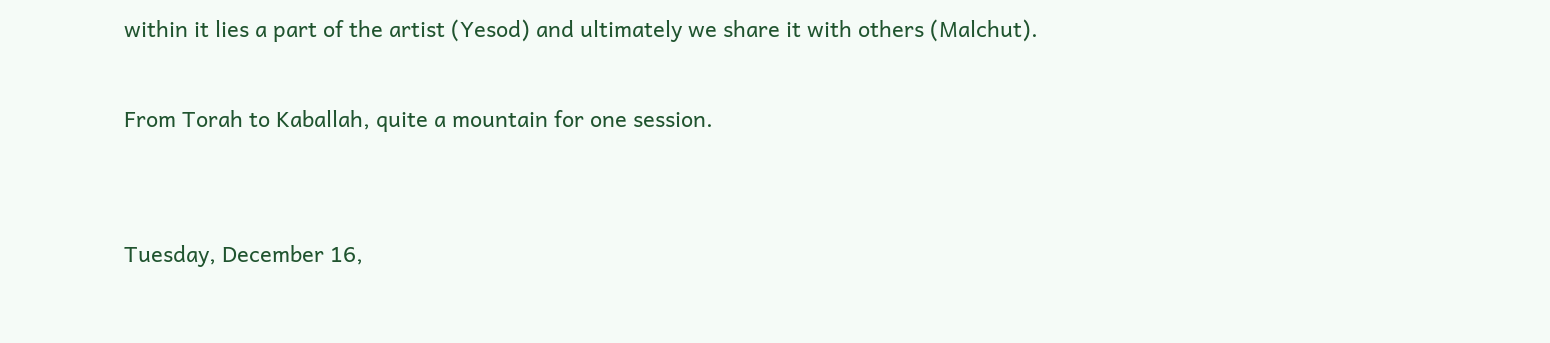within it lies a part of the artist (Yesod) and ultimately we share it with others (Malchut).

From Torah to Kaballah, quite a mountain for one session.


Tuesday, December 16,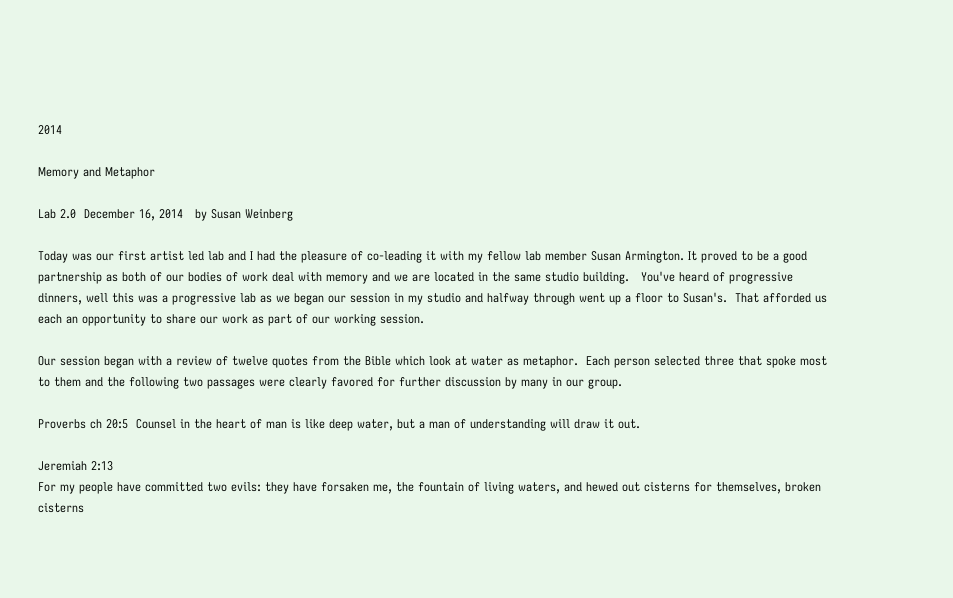2014

Memory and Metaphor

Lab 2.0  December 16, 2014   by Susan Weinberg

Today was our first artist led lab and I had the pleasure of co-leading it with my fellow lab member Susan Armington. It proved to be a good partnership as both of our bodies of work deal with memory and we are located in the same studio building.   You've heard of progressive dinners, well this was a progressive lab as we began our session in my studio and halfway through went up a floor to Susan's.  That afforded us each an opportunity to share our work as part of our working session.

Our session began with a review of twelve quotes from the Bible which look at water as metaphor.  Each person selected three that spoke most to them and the following two passages were clearly favored for further discussion by many in our group.

Proverbs ch 20:5  Counsel in the heart of man is like deep water, but a man of understanding will draw it out.

Jeremiah 2:13
For my people have committed two evils: they have forsaken me, the fountain of living waters, and hewed out cisterns for themselves, broken cisterns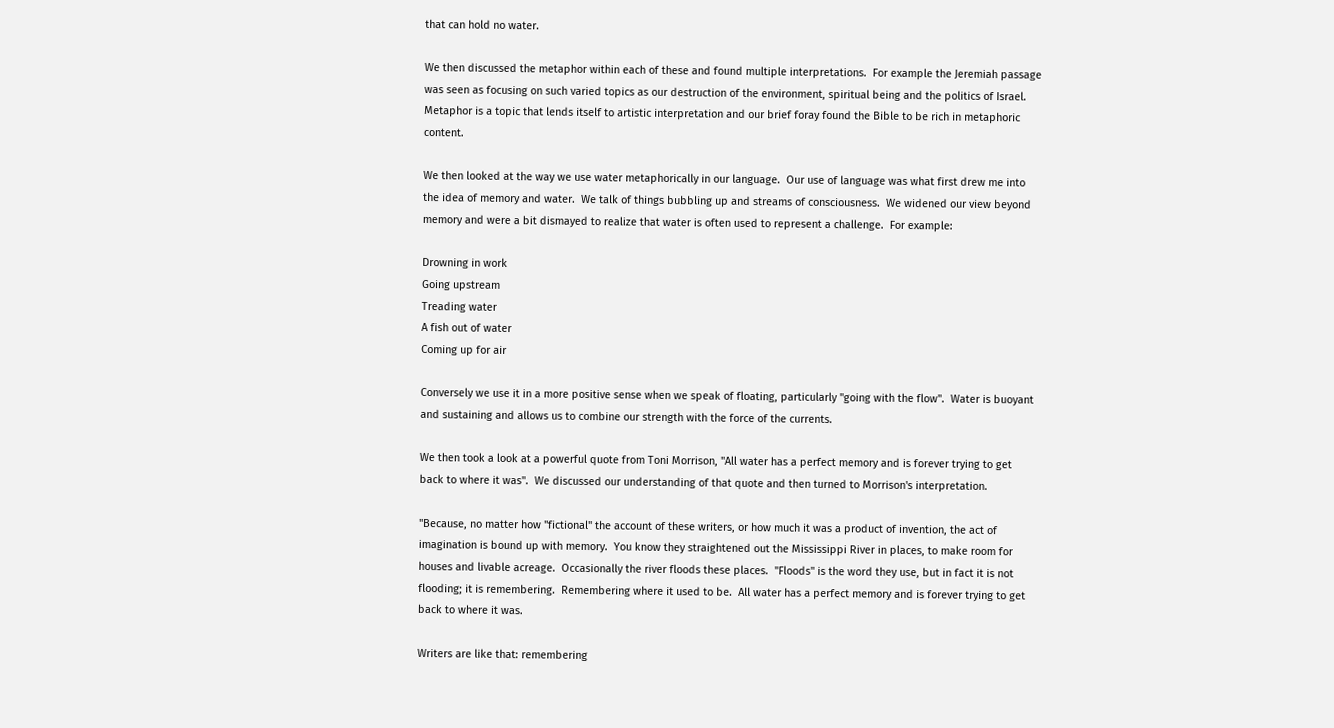that can hold no water.

We then discussed the metaphor within each of these and found multiple interpretations.  For example the Jeremiah passage was seen as focusing on such varied topics as our destruction of the environment, spiritual being and the politics of Israel.  Metaphor is a topic that lends itself to artistic interpretation and our brief foray found the Bible to be rich in metaphoric content.

We then looked at the way we use water metaphorically in our language.  Our use of language was what first drew me into the idea of memory and water.  We talk of things bubbling up and streams of consciousness.  We widened our view beyond memory and were a bit dismayed to realize that water is often used to represent a challenge.  For example:

Drowning in work
Going upstream
Treading water
A fish out of water
Coming up for air

Conversely we use it in a more positive sense when we speak of floating, particularly "going with the flow".  Water is buoyant and sustaining and allows us to combine our strength with the force of the currents.

We then took a look at a powerful quote from Toni Morrison, "All water has a perfect memory and is forever trying to get back to where it was".  We discussed our understanding of that quote and then turned to Morrison's interpretation.

"Because, no matter how "fictional" the account of these writers, or how much it was a product of invention, the act of imagination is bound up with memory.  You know they straightened out the Mississippi River in places, to make room for houses and livable acreage.  Occasionally the river floods these places.  "Floods" is the word they use, but in fact it is not flooding; it is remembering.  Remembering where it used to be.  All water has a perfect memory and is forever trying to get back to where it was.

Writers are like that: remembering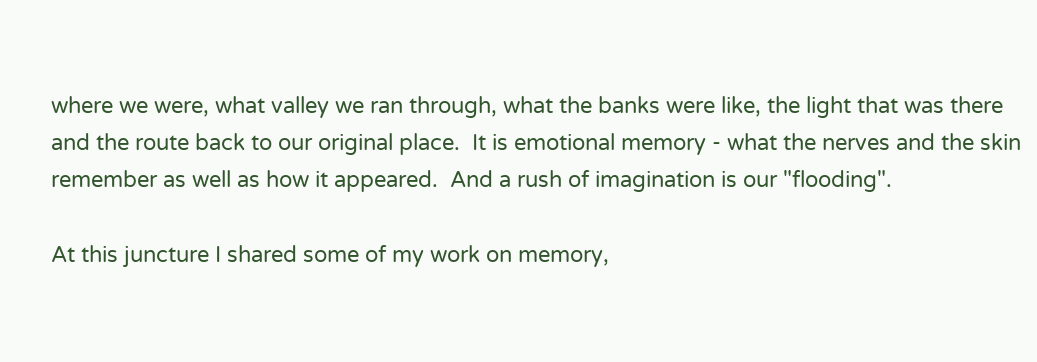where we were, what valley we ran through, what the banks were like, the light that was there and the route back to our original place.  It is emotional memory - what the nerves and the skin remember as well as how it appeared.  And a rush of imagination is our "flooding".

At this juncture I shared some of my work on memory,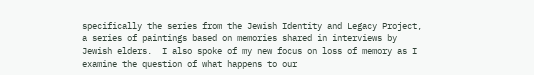specifically the series from the Jewish Identity and Legacy Project, a series of paintings based on memories shared in interviews by Jewish elders.  I also spoke of my new focus on loss of memory as I examine the question of what happens to our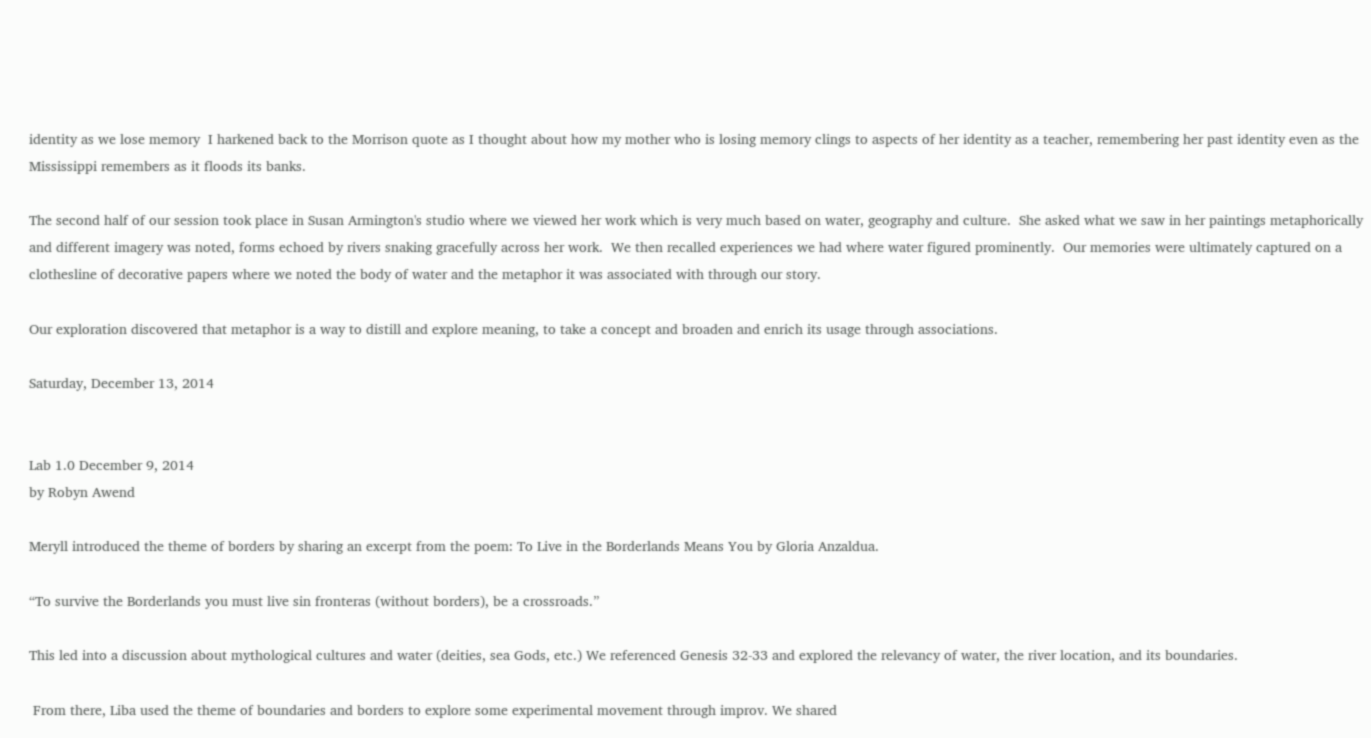identity as we lose memory  I harkened back to the Morrison quote as I thought about how my mother who is losing memory clings to aspects of her identity as a teacher, remembering her past identity even as the Mississippi remembers as it floods its banks.

The second half of our session took place in Susan Armington's studio where we viewed her work which is very much based on water, geography and culture.  She asked what we saw in her paintings metaphorically and different imagery was noted, forms echoed by rivers snaking gracefully across her work.  We then recalled experiences we had where water figured prominently.  Our memories were ultimately captured on a clothesline of decorative papers where we noted the body of water and the metaphor it was associated with through our story.

Our exploration discovered that metaphor is a way to distill and explore meaning, to take a concept and broaden and enrich its usage through associations.

Saturday, December 13, 2014


Lab 1.0 December 9, 2014
by Robyn Awend

Meryll introduced the theme of borders by sharing an excerpt from the poem: To Live in the Borderlands Means You by Gloria Anzaldua.

“To survive the Borderlands you must live sin fronteras (without borders), be a crossroads.”

This led into a discussion about mythological cultures and water (deities, sea Gods, etc.) We referenced Genesis 32-33 and explored the relevancy of water, the river location, and its boundaries.

 From there, Liba used the theme of boundaries and borders to explore some experimental movement through improv. We shared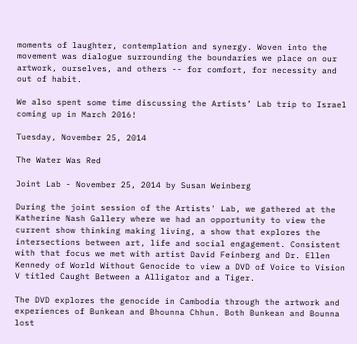moments of laughter, contemplation and synergy. Woven into the movement was dialogue surrounding the boundaries we place on our artwork, ourselves, and others -- for comfort, for necessity and out of habit.

We also spent some time discussing the Artists’ Lab trip to Israel coming up in March 2016!

Tuesday, November 25, 2014

The Water Was Red

Joint Lab - November 25, 2014 by Susan Weinberg

During the joint session of the Artists' Lab, we gathered at the Katherine Nash Gallery where we had an opportunity to view the current show thinking making living, a show that explores the intersections between art, life and social engagement. Consistent with that focus we met with artist David Feinberg and Dr. Ellen Kennedy of World Without Genocide to view a DVD of Voice to Vision V titled Caught Between a Alligator and a Tiger.

The DVD explores the genocide in Cambodia through the artwork and experiences of Bunkean and Bhounna Chhun. Both Bunkean and Bounna lost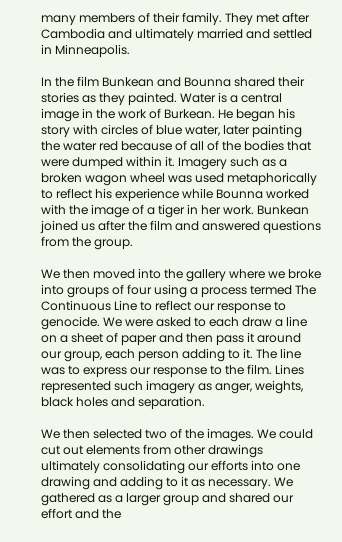many members of their family. They met after Cambodia and ultimately married and settled in Minneapolis.

In the film Bunkean and Bounna shared their stories as they painted. Water is a central image in the work of Burkean. He began his story with circles of blue water, later painting the water red because of all of the bodies that were dumped within it. Imagery such as a broken wagon wheel was used metaphorically to reflect his experience while Bounna worked with the image of a tiger in her work. Bunkean joined us after the film and answered questions from the group.

We then moved into the gallery where we broke into groups of four using a process termed The Continuous Line to reflect our response to genocide. We were asked to each draw a line on a sheet of paper and then pass it around our group, each person adding to it. The line was to express our response to the film. Lines represented such imagery as anger, weights, black holes and separation.

We then selected two of the images. We could cut out elements from other drawings ultimately consolidating our efforts into one drawing and adding to it as necessary. We gathered as a larger group and shared our effort and the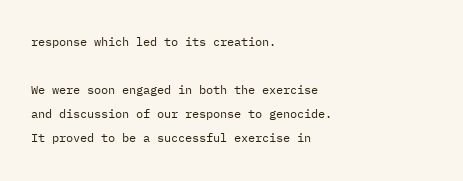response which led to its creation.

We were soon engaged in both the exercise and discussion of our response to genocide. It proved to be a successful exercise in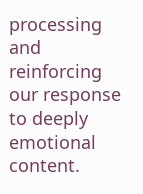processing and reinforcing our response to deeply emotional content.